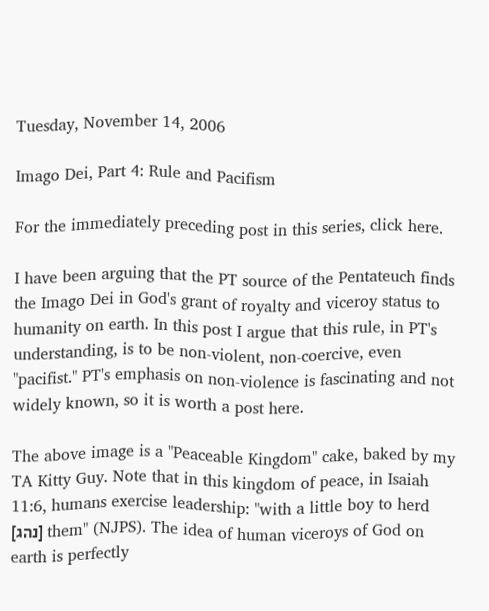Tuesday, November 14, 2006

Imago Dei, Part 4: Rule and Pacifism

For the immediately preceding post in this series, click here.

I have been arguing that the PT source of the Pentateuch finds the Imago Dei in God's grant of royalty and viceroy status to humanity on earth. In this post I argue that this rule, in PT's understanding, is to be non-violent, non-coercive, even "pacifist." PT's emphasis on non-violence is fascinating and not widely known, so it is worth a post here.

The above image is a "Peaceable Kingdom" cake, baked by my TA Kitty Guy. Note that in this kingdom of peace, in Isaiah 11:6, humans exercise leadership: "with a little boy to herd [נהג] them" (NJPS). The idea of human viceroys of God on earth is perfectly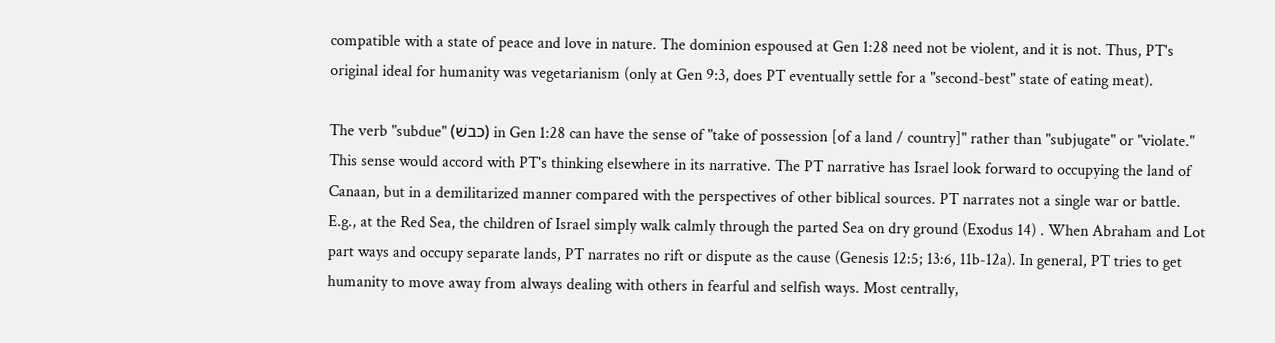compatible with a state of peace and love in nature. The dominion espoused at Gen 1:28 need not be violent, and it is not. Thus, PT's original ideal for humanity was vegetarianism (only at Gen 9:3, does PT eventually settle for a "second-best" state of eating meat).

The verb "subdue" (כבשׁ) in Gen 1:28 can have the sense of "take of possession [of a land / country]" rather than "subjugate" or "violate." This sense would accord with PT's thinking elsewhere in its narrative. The PT narrative has Israel look forward to occupying the land of Canaan, but in a demilitarized manner compared with the perspectives of other biblical sources. PT narrates not a single war or battle. E.g., at the Red Sea, the children of Israel simply walk calmly through the parted Sea on dry ground (Exodus 14) . When Abraham and Lot part ways and occupy separate lands, PT narrates no rift or dispute as the cause (Genesis 12:5; 13:6, 11b-12a). In general, PT tries to get humanity to move away from always dealing with others in fearful and selfish ways. Most centrally,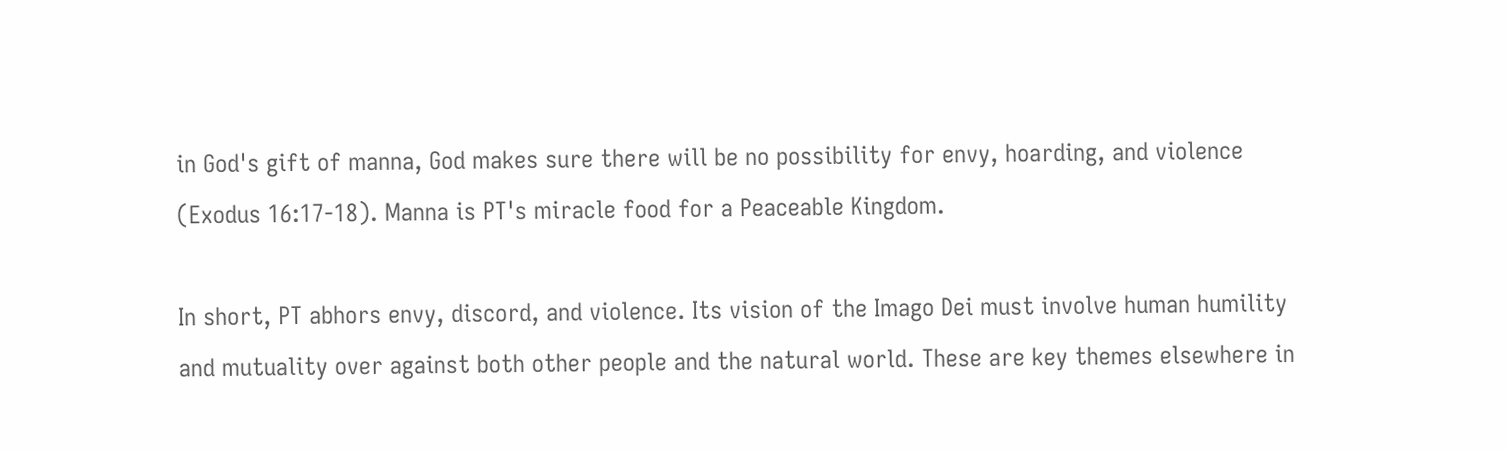in God's gift of manna, God makes sure there will be no possibility for envy, hoarding, and violence (Exodus 16:17-18). Manna is PT's miracle food for a Peaceable Kingdom.

In short, PT abhors envy, discord, and violence. Its vision of the Imago Dei must involve human humility and mutuality over against both other people and the natural world. These are key themes elsewhere in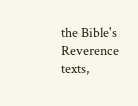the Bible's Reverence texts,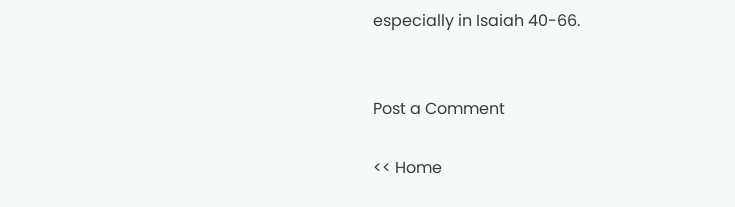especially in Isaiah 40-66.


Post a Comment

<< Home